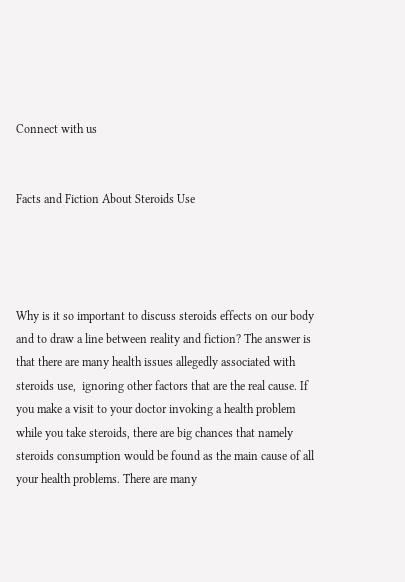Connect with us


Facts and Fiction About Steroids Use




Why is it so important to discuss steroids effects on our body and to draw a line between reality and fiction? The answer is that there are many health issues allegedly associated with steroids use,  ignoring other factors that are the real cause. If you make a visit to your doctor invoking a health problem while you take steroids, there are big chances that namely steroids consumption would be found as the main cause of all your health problems. There are many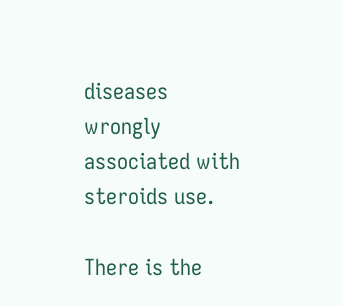diseases wrongly associated with steroids use.

There is the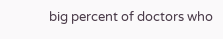big percent of doctors who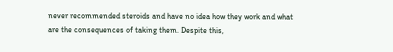never recommended steroids and have no idea how they work and what are the consequences of taking them. Despite this,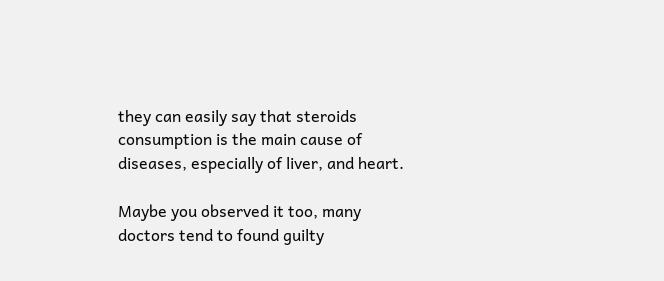they can easily say that steroids consumption is the main cause of diseases, especially of liver, and heart.

Maybe you observed it too, many doctors tend to found guilty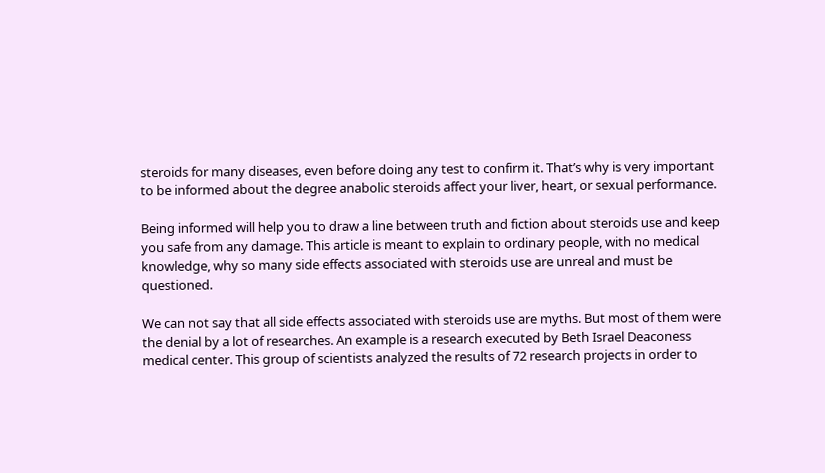steroids for many diseases, even before doing any test to confirm it. That’s why is very important to be informed about the degree anabolic steroids affect your liver, heart, or sexual performance.

Being informed will help you to draw a line between truth and fiction about steroids use and keep you safe from any damage. This article is meant to explain to ordinary people, with no medical knowledge, why so many side effects associated with steroids use are unreal and must be questioned.

We can not say that all side effects associated with steroids use are myths. But most of them were the denial by a lot of researches. An example is a research executed by Beth Israel Deaconess medical center. This group of scientists analyzed the results of 72 research projects in order to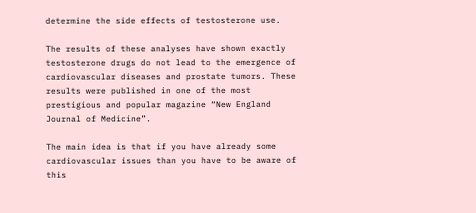determine the side effects of testosterone use.

The results of these analyses have shown exactly testosterone drugs do not lead to the emergence of cardiovascular diseases and prostate tumors. These results were published in one of the most prestigious and popular magazine “New England Journal of Medicine”.

The main idea is that if you have already some cardiovascular issues than you have to be aware of this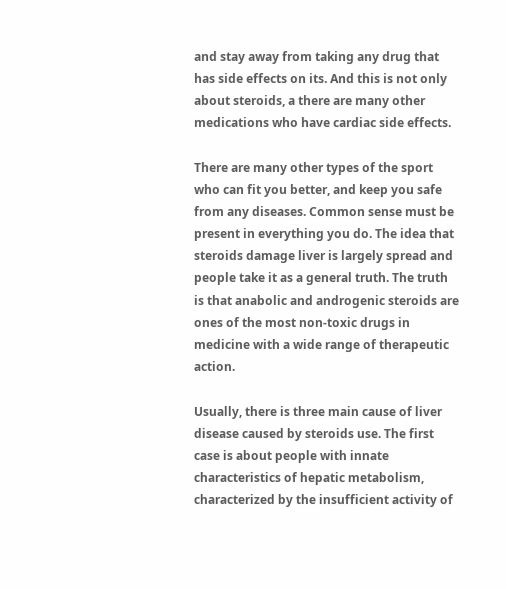and stay away from taking any drug that has side effects on its. And this is not only about steroids, a there are many other medications who have cardiac side effects.

There are many other types of the sport who can fit you better, and keep you safe from any diseases. Common sense must be present in everything you do. The idea that steroids damage liver is largely spread and people take it as a general truth. The truth is that anabolic and androgenic steroids are ones of the most non-toxic drugs in medicine with a wide range of therapeutic action.

Usually, there is three main cause of liver disease caused by steroids use. The first case is about people with innate characteristics of hepatic metabolism, characterized by the insufficient activity of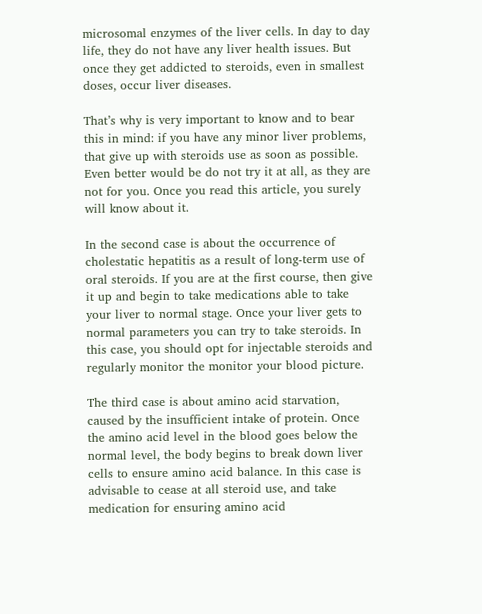microsomal enzymes of the liver cells. In day to day life, they do not have any liver health issues. But once they get addicted to steroids, even in smallest doses, occur liver diseases.

That’s why is very important to know and to bear this in mind: if you have any minor liver problems, that give up with steroids use as soon as possible.  Even better would be do not try it at all, as they are not for you. Once you read this article, you surely will know about it.

In the second case is about the occurrence of cholestatic hepatitis as a result of long-term use of oral steroids. If you are at the first course, then give it up and begin to take medications able to take your liver to normal stage. Once your liver gets to normal parameters you can try to take steroids. In this case, you should opt for injectable steroids and regularly monitor the monitor your blood picture.

The third case is about amino acid starvation, caused by the insufficient intake of protein. Once the amino acid level in the blood goes below the normal level, the body begins to break down liver cells to ensure amino acid balance. In this case is advisable to cease at all steroid use, and take medication for ensuring amino acid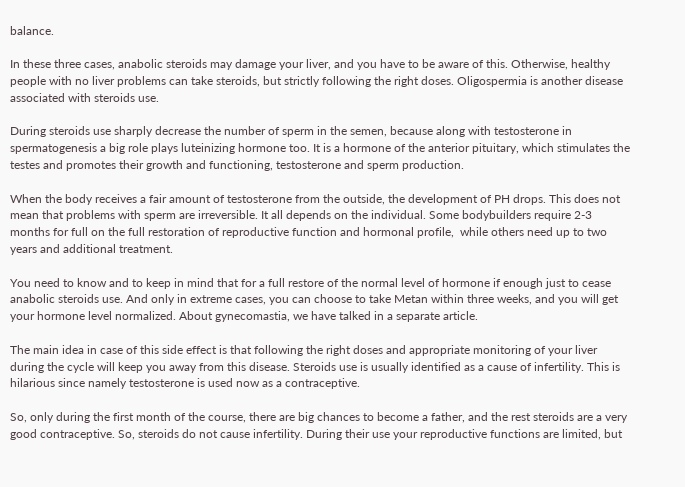balance.

In these three cases, anabolic steroids may damage your liver, and you have to be aware of this. Otherwise, healthy people with no liver problems can take steroids, but strictly following the right doses. Oligospermia is another disease associated with steroids use.

During steroids use sharply decrease the number of sperm in the semen, because along with testosterone in spermatogenesis a big role plays luteinizing hormone too. It is a hormone of the anterior pituitary, which stimulates the testes and promotes their growth and functioning, testosterone and sperm production.

When the body receives a fair amount of testosterone from the outside, the development of PH drops. This does not mean that problems with sperm are irreversible. It all depends on the individual. Some bodybuilders require 2-3 months for full on the full restoration of reproductive function and hormonal profile,  while others need up to two years and additional treatment.

You need to know and to keep in mind that for a full restore of the normal level of hormone if enough just to cease anabolic steroids use. And only in extreme cases, you can choose to take Metan within three weeks, and you will get your hormone level normalized. About gynecomastia, we have talked in a separate article.

The main idea in case of this side effect is that following the right doses and appropriate monitoring of your liver during the cycle will keep you away from this disease. Steroids use is usually identified as a cause of infertility. This is hilarious since namely testosterone is used now as a contraceptive.

So, only during the first month of the course, there are big chances to become a father, and the rest steroids are a very good contraceptive. So, steroids do not cause infertility. During their use your reproductive functions are limited, but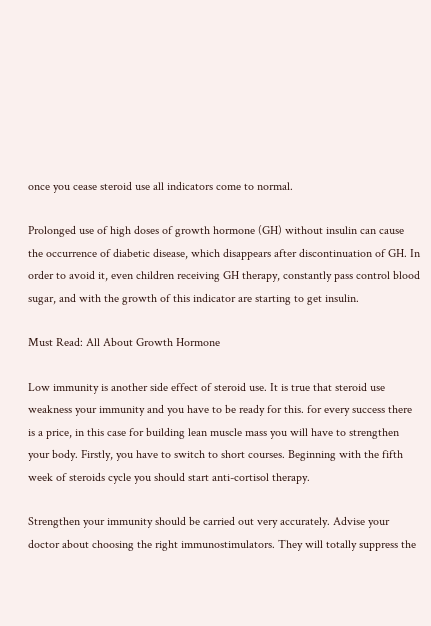once you cease steroid use all indicators come to normal.

Prolonged use of high doses of growth hormone (GH) without insulin can cause the occurrence of diabetic disease, which disappears after discontinuation of GH. In order to avoid it, even children receiving GH therapy, constantly pass control blood sugar, and with the growth of this indicator are starting to get insulin.

Must Read: All About Growth Hormone

Low immunity is another side effect of steroid use. It is true that steroid use weakness your immunity and you have to be ready for this. for every success there is a price, in this case for building lean muscle mass you will have to strengthen your body. Firstly, you have to switch to short courses. Beginning with the fifth week of steroids cycle you should start anti-cortisol therapy.

Strengthen your immunity should be carried out very accurately. Advise your doctor about choosing the right immunostimulators. They will totally suppress the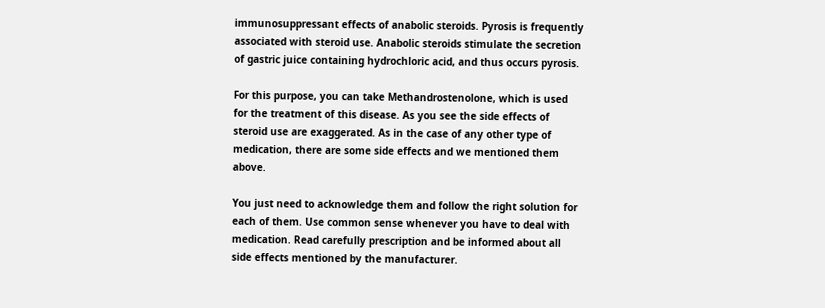immunosuppressant effects of anabolic steroids. Pyrosis is frequently associated with steroid use. Anabolic steroids stimulate the secretion of gastric juice containing hydrochloric acid, and thus occurs pyrosis.

For this purpose, you can take Methandrostenolone, which is used for the treatment of this disease. As you see the side effects of steroid use are exaggerated. As in the case of any other type of medication, there are some side effects and we mentioned them above.

You just need to acknowledge them and follow the right solution for each of them. Use common sense whenever you have to deal with medication. Read carefully prescription and be informed about all side effects mentioned by the manufacturer.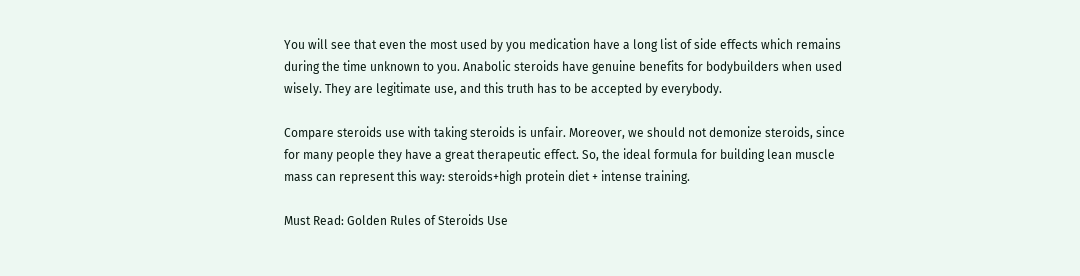You will see that even the most used by you medication have a long list of side effects which remains during the time unknown to you. Anabolic steroids have genuine benefits for bodybuilders when used wisely. They are legitimate use, and this truth has to be accepted by everybody.

Compare steroids use with taking steroids is unfair. Moreover, we should not demonize steroids, since for many people they have a great therapeutic effect. So, the ideal formula for building lean muscle mass can represent this way: steroids+high protein diet + intense training.

Must Read: Golden Rules of Steroids Use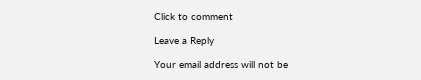Click to comment

Leave a Reply

Your email address will not be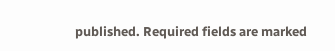published. Required fields are marked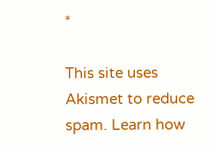*

This site uses Akismet to reduce spam. Learn how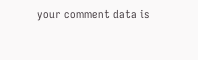your comment data is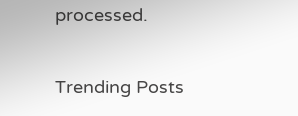processed.

Trending Posts